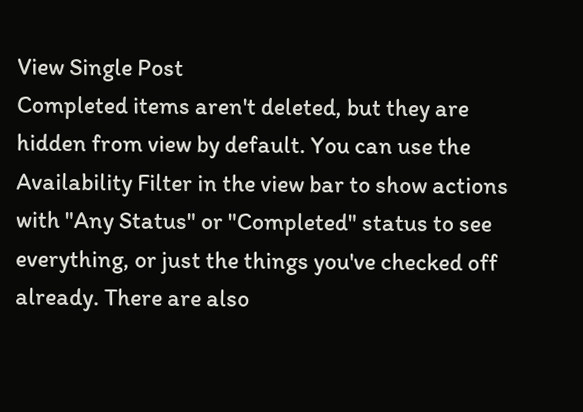View Single Post
Completed items aren't deleted, but they are hidden from view by default. You can use the Availability Filter in the view bar to show actions with "Any Status" or "Completed" status to see everything, or just the things you've checked off already. There are also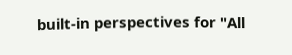built-in perspectives for "All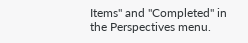Items" and "Completed" in the Perspectives menu.